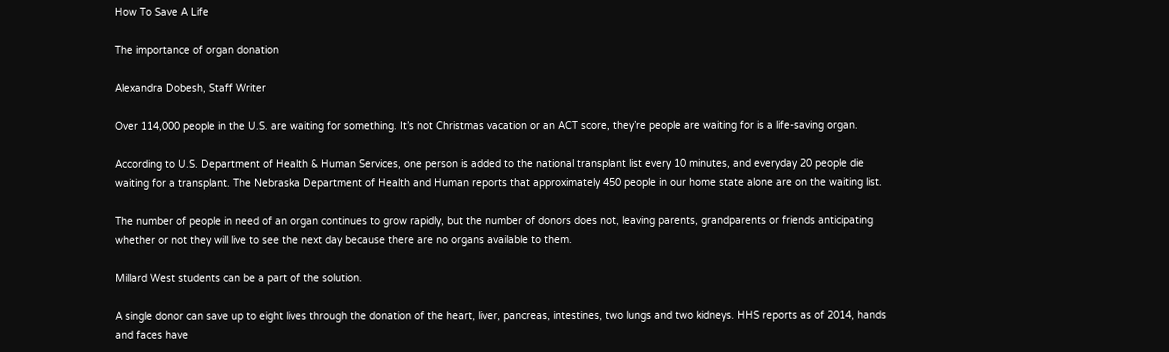How To Save A Life

The importance of organ donation

Alexandra Dobesh, Staff Writer

Over 114,000 people in the U.S. are waiting for something. It’s not Christmas vacation or an ACT score, they’re people are waiting for is a life-saving organ.

According to U.S. Department of Health & Human Services, one person is added to the national transplant list every 10 minutes, and everyday 20 people die waiting for a transplant. The Nebraska Department of Health and Human reports that approximately 450 people in our home state alone are on the waiting list.

The number of people in need of an organ continues to grow rapidly, but the number of donors does not, leaving parents, grandparents or friends anticipating whether or not they will live to see the next day because there are no organs available to them.

Millard West students can be a part of the solution.

A single donor can save up to eight lives through the donation of the heart, liver, pancreas, intestines, two lungs and two kidneys. HHS reports as of 2014, hands and faces have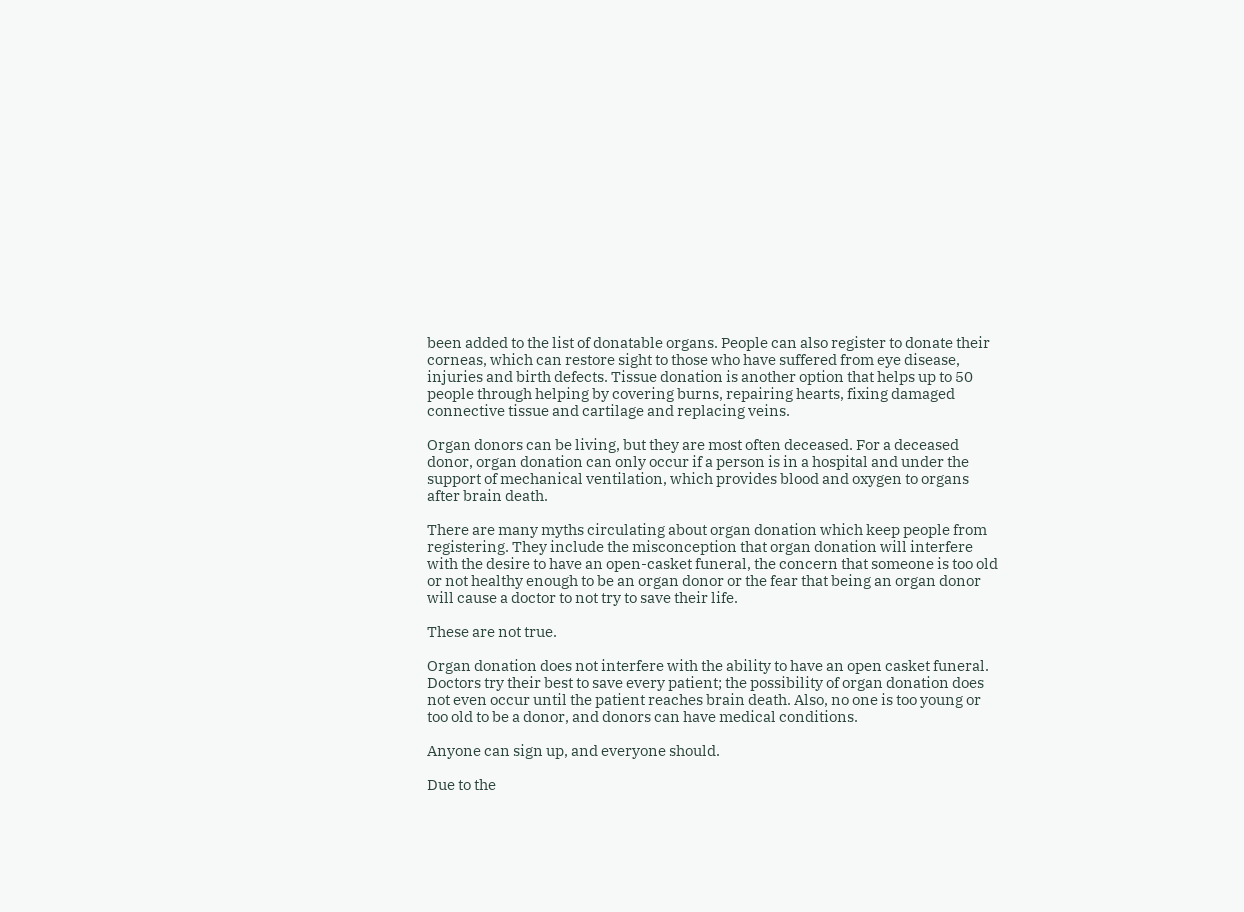been added to the list of donatable organs. People can also register to donate their corneas, which can restore sight to those who have suffered from eye disease, injuries and birth defects. Tissue donation is another option that helps up to 50 people through helping by covering burns, repairing hearts, fixing damaged connective tissue and cartilage and replacing veins.

Organ donors can be living, but they are most often deceased. For a deceased donor, organ donation can only occur if a person is in a hospital and under the support of mechanical ventilation, which provides blood and oxygen to organs after brain death.

There are many myths circulating about organ donation which keep people from registering. They include the misconception that organ donation will interfere with the desire to have an open-casket funeral, the concern that someone is too old or not healthy enough to be an organ donor or the fear that being an organ donor will cause a doctor to not try to save their life.

These are not true.

Organ donation does not interfere with the ability to have an open casket funeral. Doctors try their best to save every patient; the possibility of organ donation does not even occur until the patient reaches brain death. Also, no one is too young or too old to be a donor, and donors can have medical conditions.

Anyone can sign up, and everyone should.

Due to the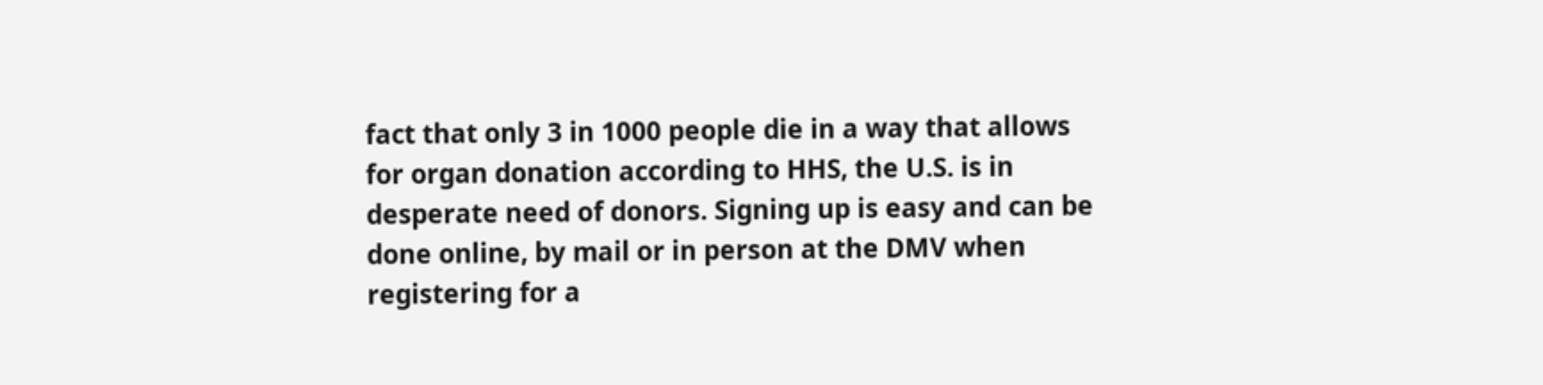fact that only 3 in 1000 people die in a way that allows for organ donation according to HHS, the U.S. is in desperate need of donors. Signing up is easy and can be done online, by mail or in person at the DMV when registering for a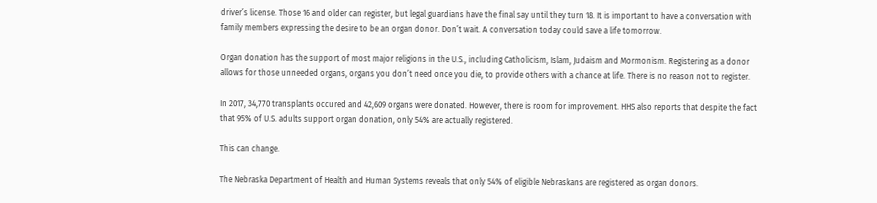driver’s license. Those 16 and older can register, but legal guardians have the final say until they turn 18. It is important to have a conversation with family members expressing the desire to be an organ donor. Don’t wait. A conversation today could save a life tomorrow.

Organ donation has the support of most major religions in the U.S., including Catholicism, Islam, Judaism and Mormonism. Registering as a donor allows for those unneeded organs, organs you don’t need once you die, to provide others with a chance at life. There is no reason not to register.

In 2017, 34,770 transplants occured and 42,609 organs were donated. However, there is room for improvement. HHS also reports that despite the fact that 95% of U.S. adults support organ donation, only 54% are actually registered.

This can change.

The Nebraska Department of Health and Human Systems reveals that only 54% of eligible Nebraskans are registered as organ donors.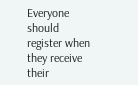Everyone should register when they receive their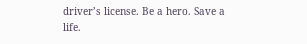driver’s license. Be a hero. Save a life.